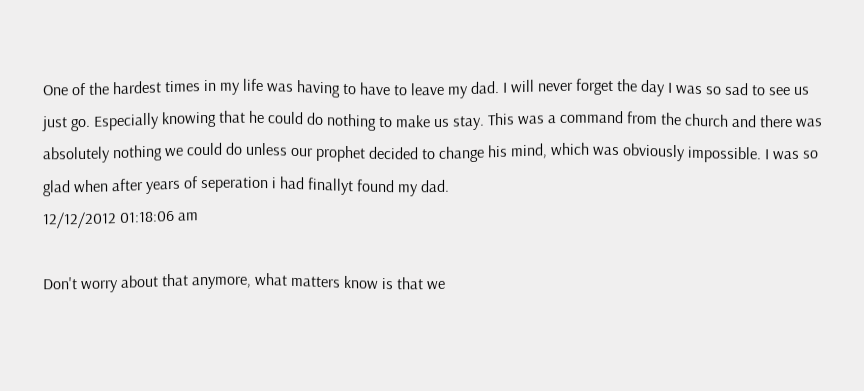One of the hardest times in my life was having to have to leave my dad. I will never forget the day I was so sad to see us just go. Especially knowing that he could do nothing to make us stay. This was a command from the church and there was absolutely nothing we could do unless our prophet decided to change his mind, which was obviously impossible. I was so glad when after years of seperation i had finallyt found my dad.
12/12/2012 01:18:06 am

Don't worry about that anymore, what matters know is that we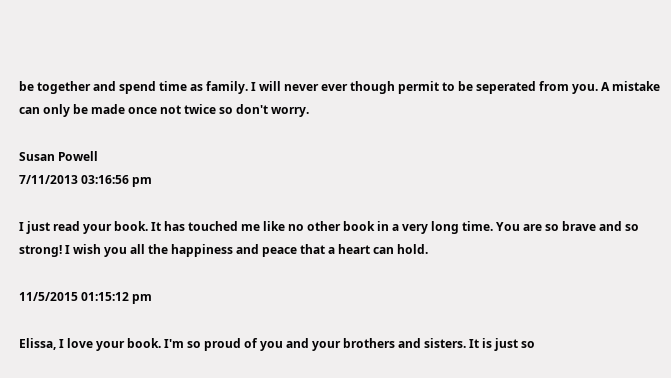be together and spend time as family. I will never ever though permit to be seperated from you. A mistake can only be made once not twice so don't worry.

Susan Powell
7/11/2013 03:16:56 pm

I just read your book. It has touched me like no other book in a very long time. You are so brave and so strong! I wish you all the happiness and peace that a heart can hold.

11/5/2015 01:15:12 pm

Elissa, I love your book. I'm so proud of you and your brothers and sisters. It is just so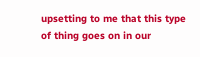upsetting to me that this type of thing goes on in our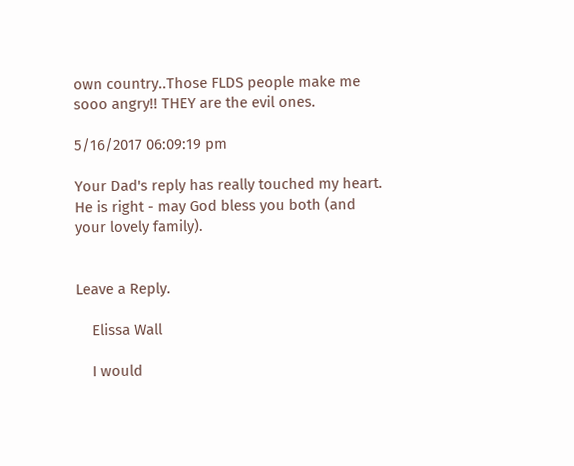own country..Those FLDS people make me sooo angry!! THEY are the evil ones.

5/16/2017 06:09:19 pm

Your Dad's reply has really touched my heart. He is right - may God bless you both (and your lovely family).


Leave a Reply.

    Elissa Wall

    I would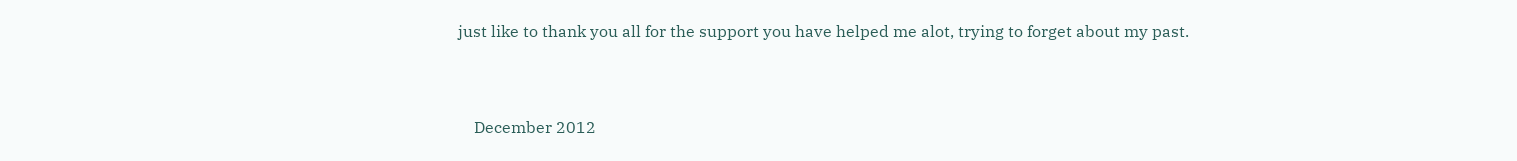just like to thank you all for the support you have helped me alot, trying to forget about my past.


    December 2012